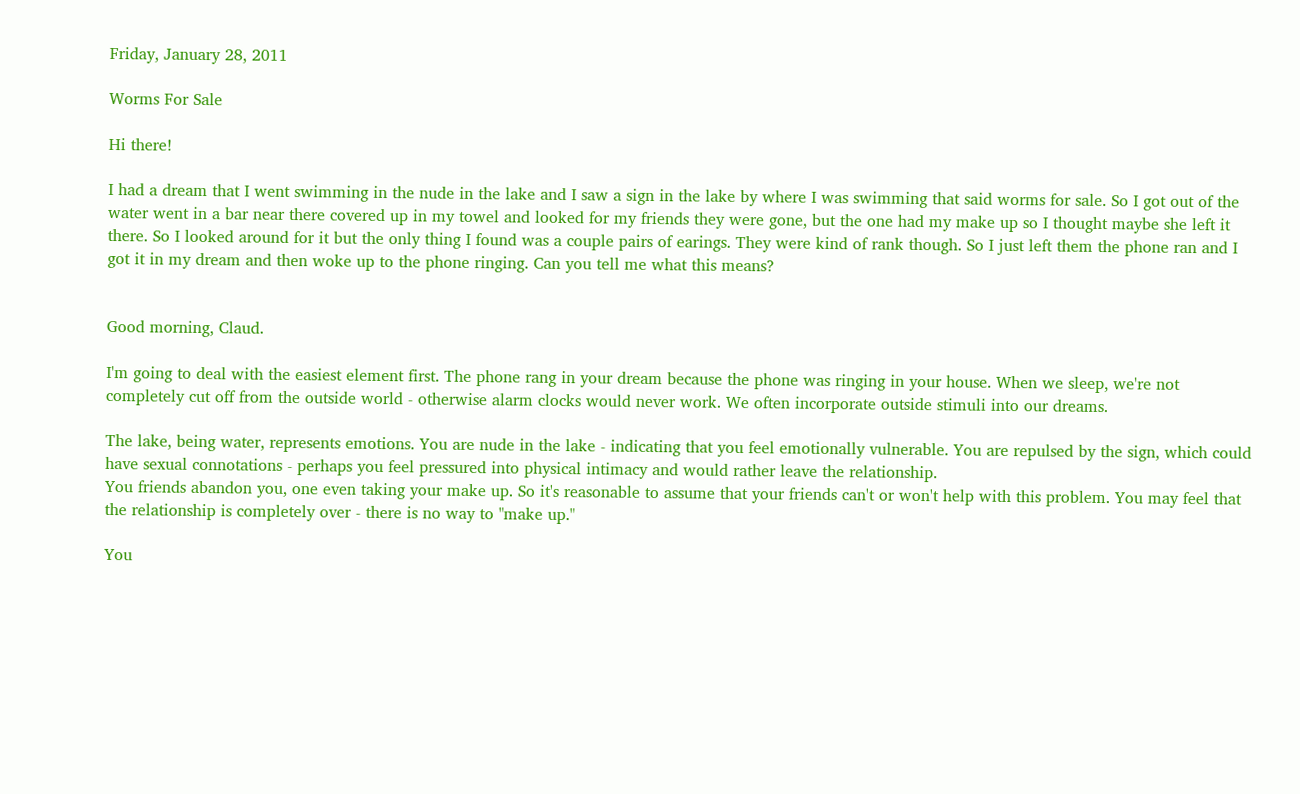Friday, January 28, 2011

Worms For Sale

Hi there!

I had a dream that I went swimming in the nude in the lake and I saw a sign in the lake by where I was swimming that said worms for sale. So I got out of the water went in a bar near there covered up in my towel and looked for my friends they were gone, but the one had my make up so I thought maybe she left it there. So I looked around for it but the only thing I found was a couple pairs of earings. They were kind of rank though. So I just left them the phone ran and I got it in my dream and then woke up to the phone ringing. Can you tell me what this means?


Good morning, Claud.

I'm going to deal with the easiest element first. The phone rang in your dream because the phone was ringing in your house. When we sleep, we're not completely cut off from the outside world - otherwise alarm clocks would never work. We often incorporate outside stimuli into our dreams.

The lake, being water, represents emotions. You are nude in the lake - indicating that you feel emotionally vulnerable. You are repulsed by the sign, which could have sexual connotations - perhaps you feel pressured into physical intimacy and would rather leave the relationship.
You friends abandon you, one even taking your make up. So it's reasonable to assume that your friends can't or won't help with this problem. You may feel that the relationship is completely over - there is no way to "make up."

You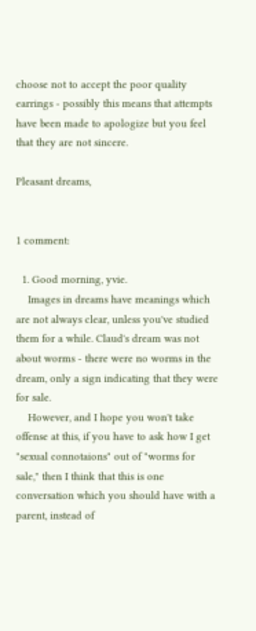choose not to accept the poor quality earrings - possibly this means that attempts have been made to apologize but you feel that they are not sincere.

Pleasant dreams,


1 comment:

  1. Good morning, yvie.
    Images in dreams have meanings which are not always clear, unless you've studied them for a while. Claud's dream was not about worms - there were no worms in the dream, only a sign indicating that they were for sale.
    However, and I hope you won't take offense at this, if you have to ask how I get "sexual connotaions" out of "worms for sale," then I think that this is one conversation which you should have with a parent, instead of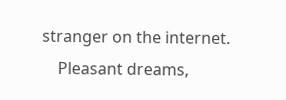stranger on the internet.
    Pleasant dreams,